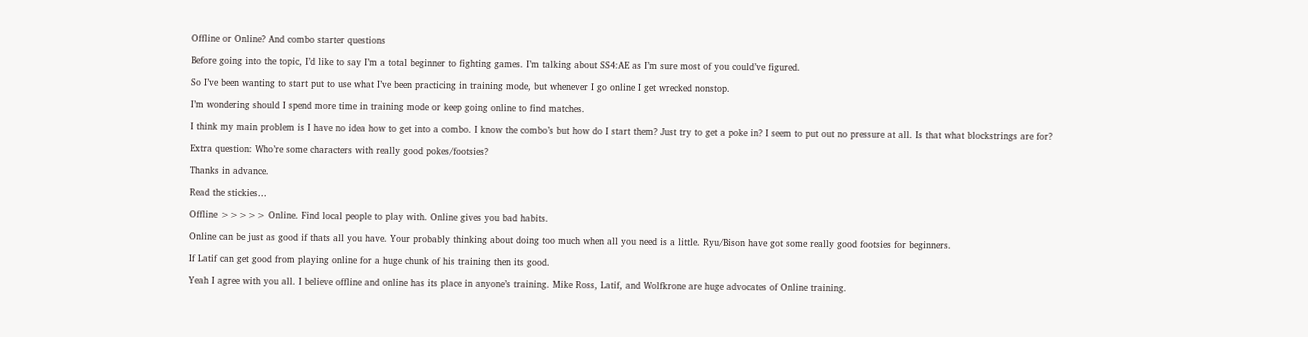Offline or Online? And combo starter questions

Before going into the topic, I’d like to say I’m a total beginner to fighting games. I’m talking about SS4:AE as I’m sure most of you could’ve figured.

So I’ve been wanting to start put to use what I’ve been practicing in training mode, but whenever I go online I get wrecked nonstop.

I’m wondering should I spend more time in training mode or keep going online to find matches.

I think my main problem is I have no idea how to get into a combo. I know the combo’s but how do I start them? Just try to get a poke in? I seem to put out no pressure at all. Is that what blockstrings are for?

Extra question: Who’re some characters with really good pokes/footsies?

Thanks in advance.

Read the stickies…

Offline >>>>> Online. Find local people to play with. Online gives you bad habits.

Online can be just as good if thats all you have. Your probably thinking about doing too much when all you need is a little. Ryu/Bison have got some really good footsies for beginners.

If Latif can get good from playing online for a huge chunk of his training then its good.

Yeah I agree with you all. I believe offline and online has its place in anyone’s training. Mike Ross, Latif, and Wolfkrone are huge advocates of Online training.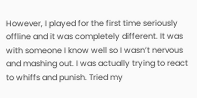However, I played for the first time seriously offline and it was completely different. It was with someone I know well so I wasn’t nervous and mashing out. I was actually trying to react to whiffs and punish. Tried my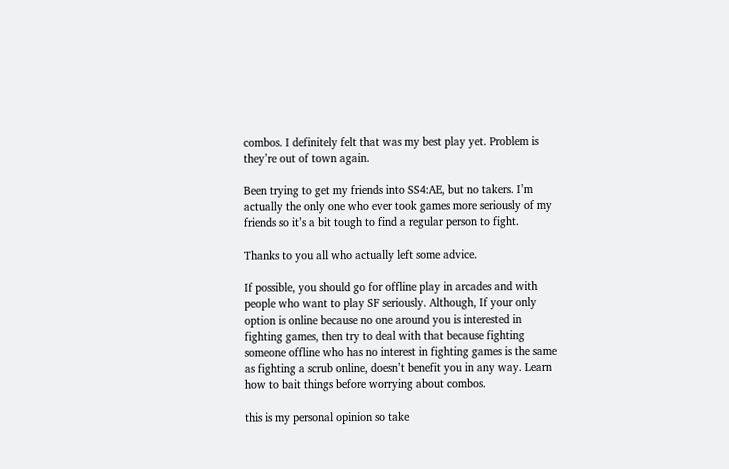combos. I definitely felt that was my best play yet. Problem is they’re out of town again.

Been trying to get my friends into SS4:AE, but no takers. I’m actually the only one who ever took games more seriously of my friends so it’s a bit tough to find a regular person to fight.

Thanks to you all who actually left some advice.

If possible, you should go for offline play in arcades and with people who want to play SF seriously. Although, If your only option is online because no one around you is interested in fighting games, then try to deal with that because fighting someone offline who has no interest in fighting games is the same as fighting a scrub online, doesn’t benefit you in any way. Learn how to bait things before worrying about combos.

this is my personal opinion so take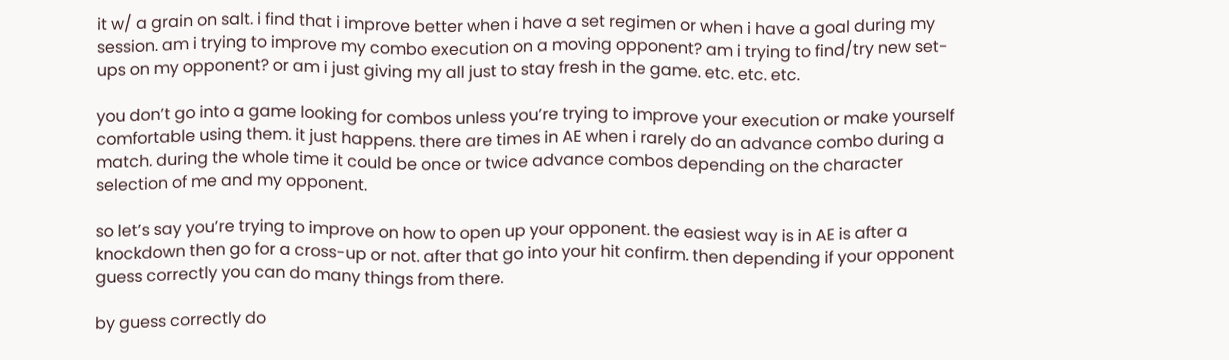it w/ a grain on salt. i find that i improve better when i have a set regimen or when i have a goal during my session. am i trying to improve my combo execution on a moving opponent? am i trying to find/try new set-ups on my opponent? or am i just giving my all just to stay fresh in the game. etc. etc. etc.

you don’t go into a game looking for combos unless you’re trying to improve your execution or make yourself comfortable using them. it just happens. there are times in AE when i rarely do an advance combo during a match. during the whole time it could be once or twice advance combos depending on the character selection of me and my opponent.

so let’s say you’re trying to improve on how to open up your opponent. the easiest way is in AE is after a knockdown then go for a cross-up or not. after that go into your hit confirm. then depending if your opponent guess correctly you can do many things from there.

by guess correctly do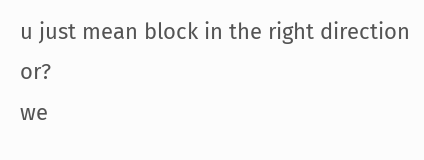u just mean block in the right direction or?
we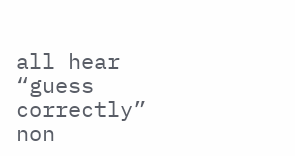all hear “guess correctly” non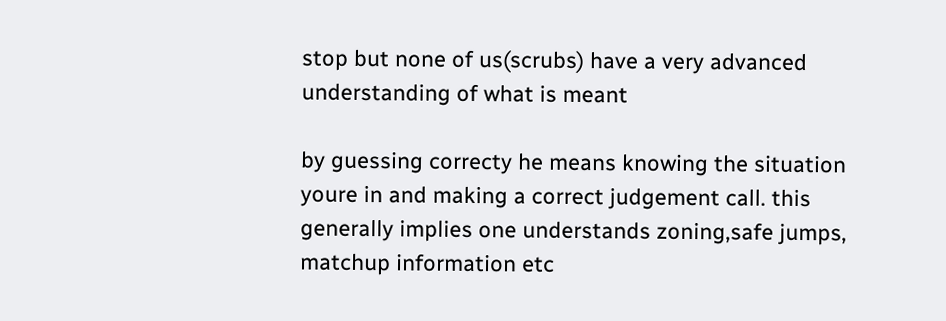stop but none of us(scrubs) have a very advanced understanding of what is meant

by guessing correcty he means knowing the situation youre in and making a correct judgement call. this generally implies one understands zoning,safe jumps, matchup information etc